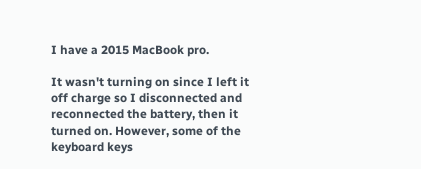I have a 2015 MacBook pro.

It wasn't turning on since I left it off charge so I disconnected and reconnected the battery, then it turned on. However, some of the keyboard keys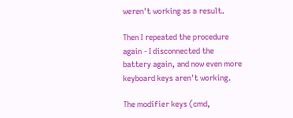weren't working as a result.

Then I repeated the procedure again - I disconnected the battery again, and now even more keyboard keys aren't working.

The modifier keys (cmd,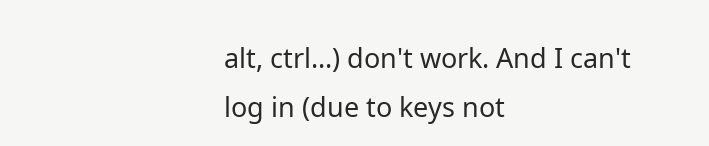alt, ctrl...) don't work. And I can't log in (due to keys not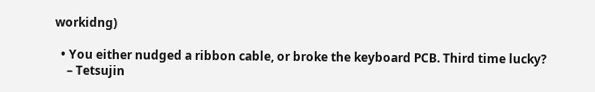workidng)

  • You either nudged a ribbon cable, or broke the keyboard PCB. Third time lucky?
    – Tetsujin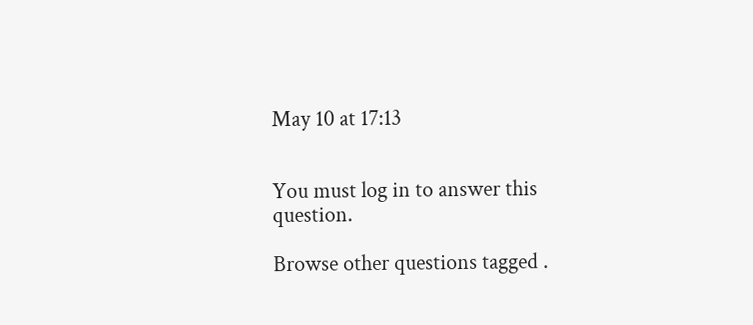May 10 at 17:13


You must log in to answer this question.

Browse other questions tagged .